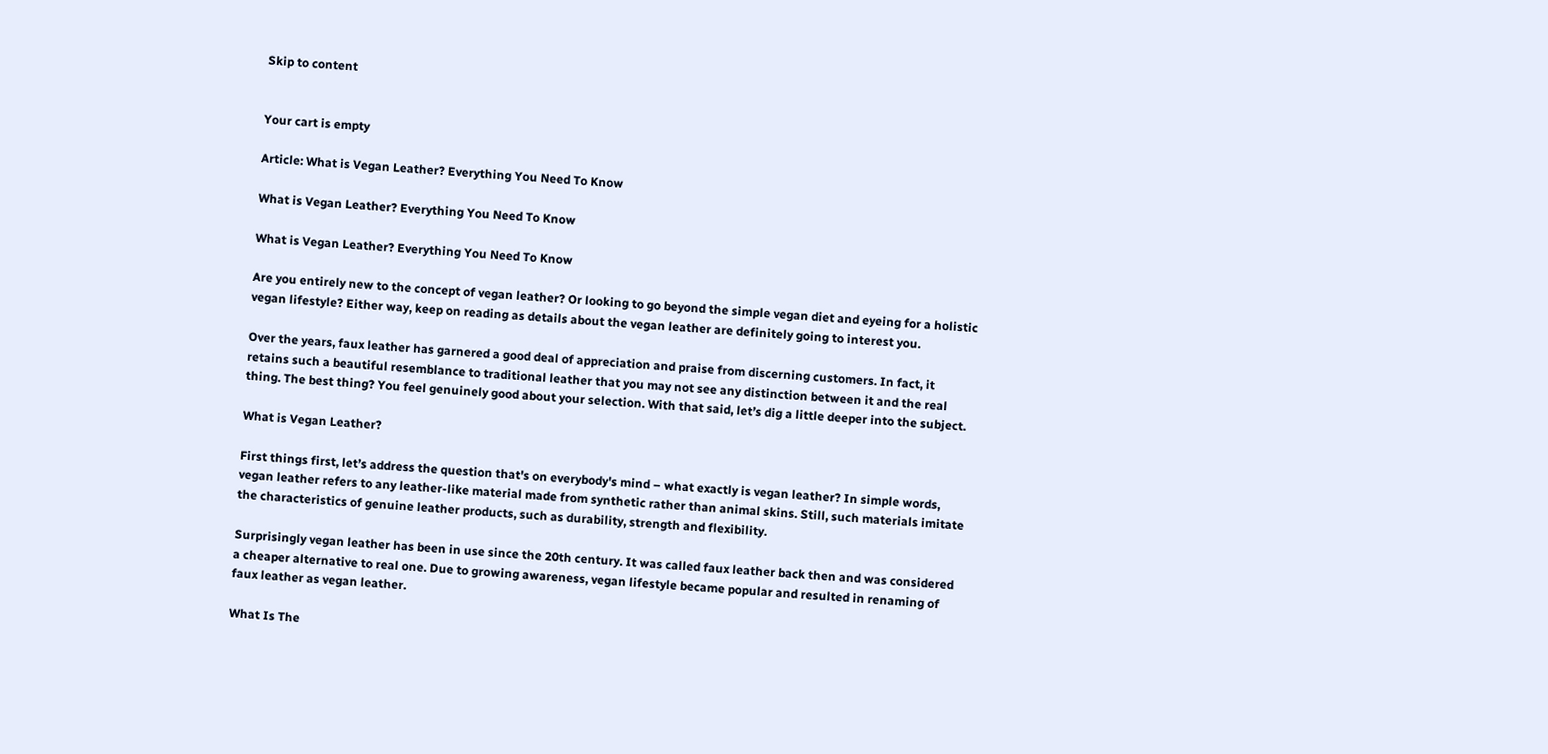Skip to content


Your cart is empty

Article: What is Vegan Leather? Everything You Need To Know

What is Vegan Leather? Everything You Need To Know

What is Vegan Leather? Everything You Need To Know

Are you entirely new to the concept of vegan leather? Or looking to go beyond the simple vegan diet and eyeing for a holistic vegan lifestyle? Either way, keep on reading as details about the vegan leather are definitely going to interest you.

Over the years, faux leather has garnered a good deal of appreciation and praise from discerning customers. In fact, it retains such a beautiful resemblance to traditional leather that you may not see any distinction between it and the real thing. The best thing? You feel genuinely good about your selection. With that said, let’s dig a little deeper into the subject.

What is Vegan Leather?

First things first, let’s address the question that's on everybody's mind – what exactly is vegan leather? In simple words, vegan leather refers to any leather-like material made from synthetic rather than animal skins. Still, such materials imitate the characteristics of genuine leather products, such as durability, strength and flexibility.

Surprisingly vegan leather has been in use since the 20th century. It was called faux leather back then and was considered a cheaper alternative to real one. Due to growing awareness, vegan lifestyle became popular and resulted in renaming of faux leather as vegan leather.

What Is The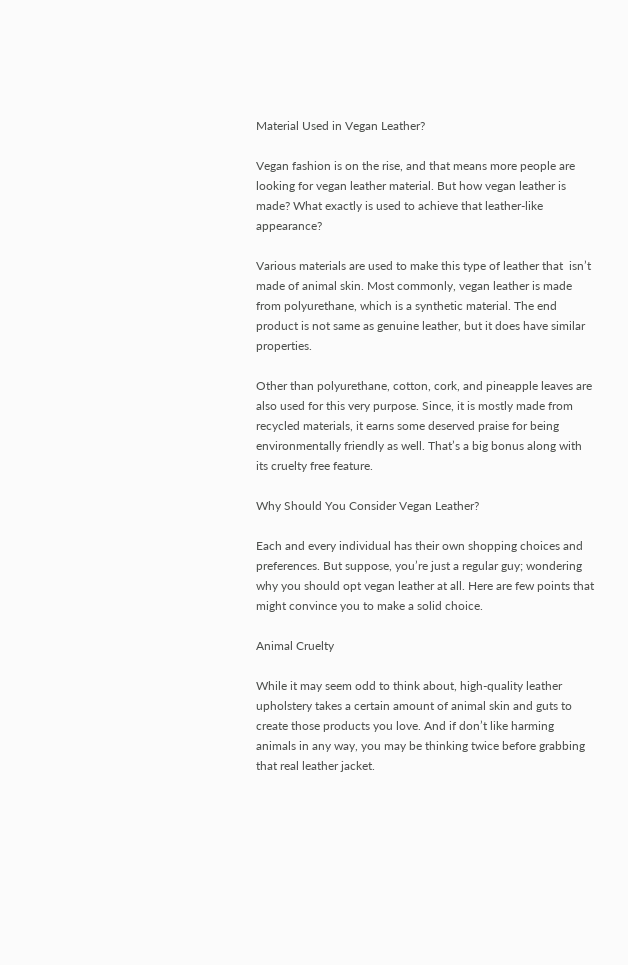Material Used in Vegan Leather?

Vegan fashion is on the rise, and that means more people are looking for vegan leather material. But how vegan leather is made? What exactly is used to achieve that leather-like appearance?

Various materials are used to make this type of leather that  isn’t made of animal skin. Most commonly, vegan leather is made from polyurethane, which is a synthetic material. The end product is not same as genuine leather, but it does have similar properties.

Other than polyurethane, cotton, cork, and pineapple leaves are also used for this very purpose. Since, it is mostly made from recycled materials, it earns some deserved praise for being environmentally friendly as well. That’s a big bonus along with its cruelty free feature.

Why Should You Consider Vegan Leather?

Each and every individual has their own shopping choices and preferences. But suppose, you’re just a regular guy; wondering why you should opt vegan leather at all. Here are few points that might convince you to make a solid choice.

Animal Cruelty

While it may seem odd to think about, high-quality leather upholstery takes a certain amount of animal skin and guts to create those products you love. And if don’t like harming animals in any way, you may be thinking twice before grabbing that real leather jacket.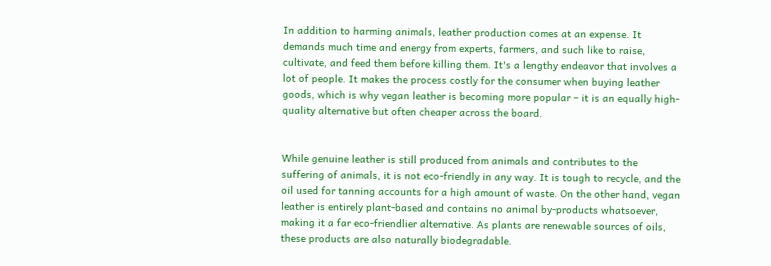In addition to harming animals, leather production comes at an expense. It demands much time and energy from experts, farmers, and such like to raise, cultivate, and feed them before killing them. It's a lengthy endeavor that involves a lot of people. It makes the process costly for the consumer when buying leather goods, which is why vegan leather is becoming more popular – it is an equally high-quality alternative but often cheaper across the board.


While genuine leather is still produced from animals and contributes to the suffering of animals, it is not eco-friendly in any way. It is tough to recycle, and the oil used for tanning accounts for a high amount of waste. On the other hand, vegan leather is entirely plant-based and contains no animal by-products whatsoever, making it a far eco-friendlier alternative. As plants are renewable sources of oils, these products are also naturally biodegradable.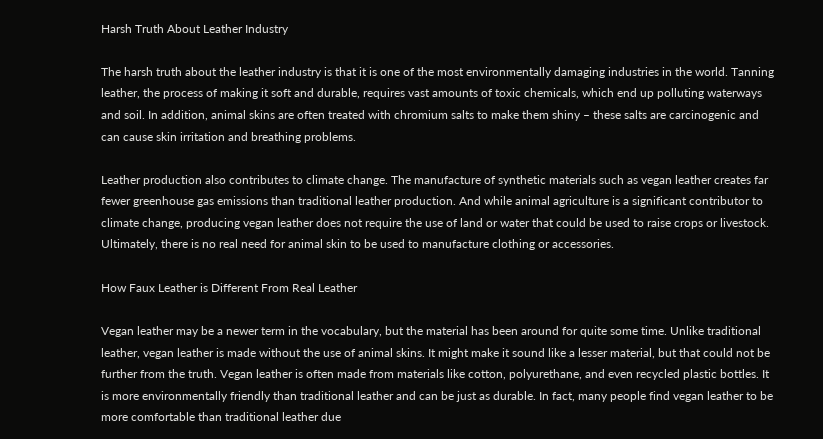Harsh Truth About Leather Industry

The harsh truth about the leather industry is that it is one of the most environmentally damaging industries in the world. Tanning leather, the process of making it soft and durable, requires vast amounts of toxic chemicals, which end up polluting waterways and soil. In addition, animal skins are often treated with chromium salts to make them shiny – these salts are carcinogenic and can cause skin irritation and breathing problems.

Leather production also contributes to climate change. The manufacture of synthetic materials such as vegan leather creates far fewer greenhouse gas emissions than traditional leather production. And while animal agriculture is a significant contributor to climate change, producing vegan leather does not require the use of land or water that could be used to raise crops or livestock. Ultimately, there is no real need for animal skin to be used to manufacture clothing or accessories.

How Faux Leather is Different From Real Leather

Vegan leather may be a newer term in the vocabulary, but the material has been around for quite some time. Unlike traditional leather, vegan leather is made without the use of animal skins. It might make it sound like a lesser material, but that could not be further from the truth. Vegan leather is often made from materials like cotton, polyurethane, and even recycled plastic bottles. It is more environmentally friendly than traditional leather and can be just as durable. In fact, many people find vegan leather to be more comfortable than traditional leather due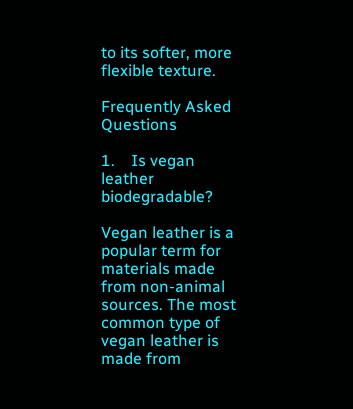to its softer, more flexible texture.

Frequently Asked Questions

1.    Is vegan leather biodegradable?

Vegan leather is a popular term for materials made from non-animal sources. The most common type of vegan leather is made from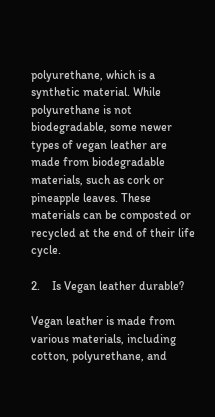polyurethane, which is a synthetic material. While polyurethane is not biodegradable, some newer types of vegan leather are made from biodegradable materials, such as cork or pineapple leaves. These materials can be composted or recycled at the end of their life cycle.

2.    Is Vegan leather durable?

Vegan leather is made from various materials, including cotton, polyurethane, and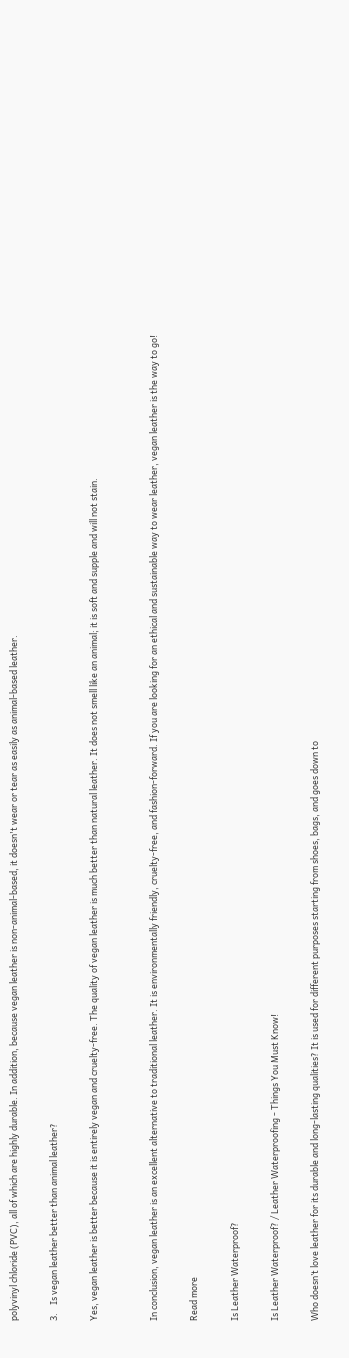polyvinyl chloride (PVC), all of which are highly durable. In addition, because vegan leather is non-animal-based, it doesn't wear or tear as easily as animal-based leather.

3.    Is vegan leather better than animal leather?

Yes, vegan leather is better because it is entirely vegan and cruelty-free. The quality of vegan leather is much better than natural leather. It does not smell like an animal; it is soft and supple and will not stain.


In conclusion, vegan leather is an excellent alternative to traditional leather. It is environmentally friendly, cruelty-free, and fashion-forward. If you are looking for an ethical and sustainable way to wear leather, vegan leather is the way to go!

Read more

Is Leather Waterproof?

Is Leather Waterproof? / Leather Waterproofing - Things You Must Know!

Who doesn’t love leather for its durable and long-lasting qualities? It is used for different purposes starting from shoes, bags, and goes down to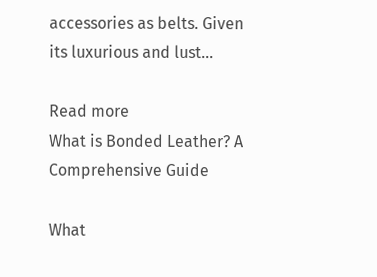accessories as belts. Given its luxurious and lust...

Read more
What is Bonded Leather? A Comprehensive Guide

What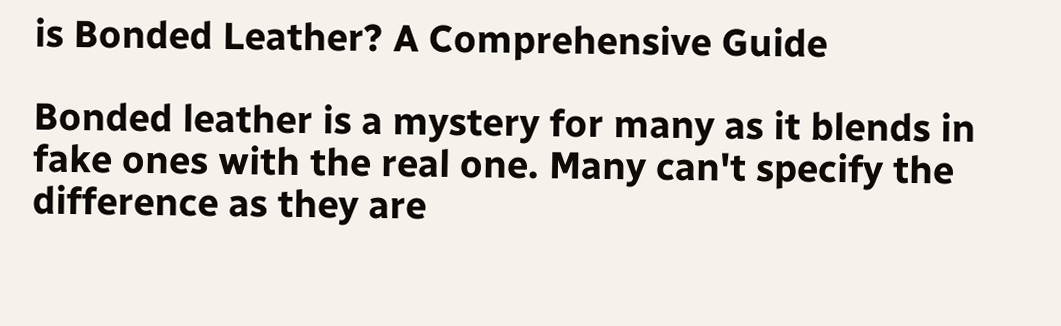is Bonded Leather? A Comprehensive Guide

Bonded leather is a mystery for many as it blends in fake ones with the real one. Many can't specify the difference as they are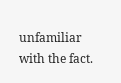unfamiliar with the fact.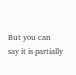But you can say it is partially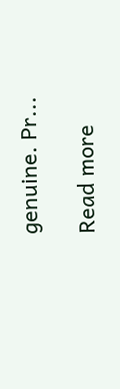genuine. Pr...

Read more